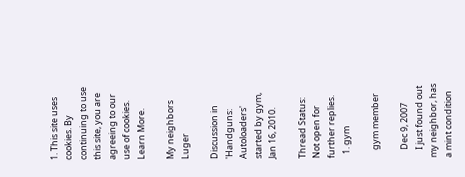1. This site uses cookies. By continuing to use this site, you are agreeing to our use of cookies. Learn More.

My neighbors Luger

Discussion in 'Handguns: Autoloaders' started by gym, Jan 16, 2010.

Thread Status:
Not open for further replies.
  1. gym

    gym member

    Dec 9, 2007
    I just found out my neighbor, has a mint condition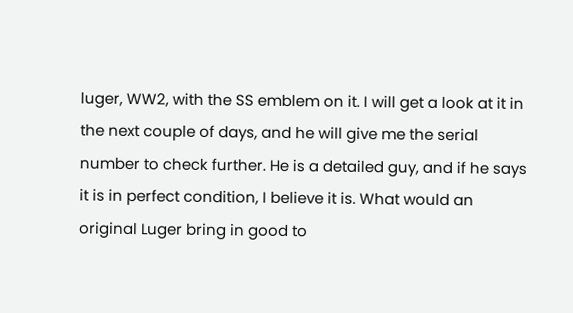luger, WW2, with the SS emblem on it. I will get a look at it in the next couple of days, and he will give me the serial number to check further. He is a detailed guy, and if he says it is in perfect condition, I believe it is. What would an original Luger bring in good to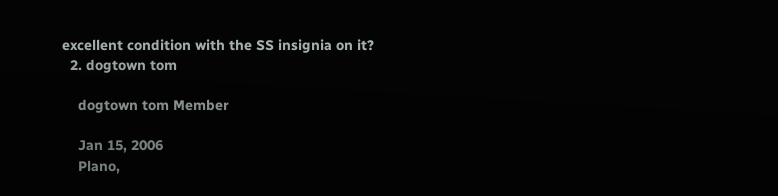excellent condition with the SS insignia on it?
  2. dogtown tom

    dogtown tom Member

    Jan 15, 2006
    Plano,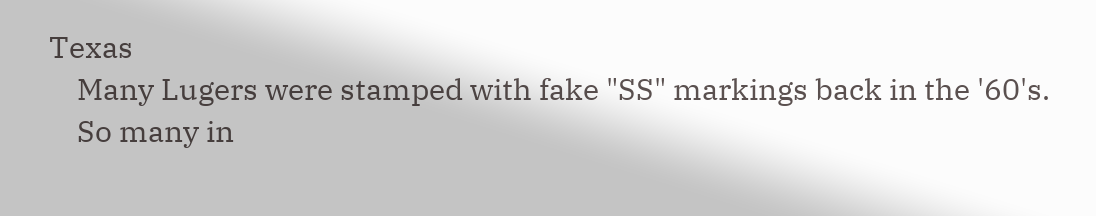Texas
    Many Lugers were stamped with fake "SS" markings back in the '60's.
    So many in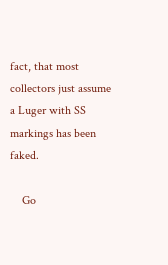fact, that most collectors just assume a Luger with SS markings has been faked.

    Go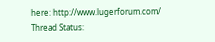here: http://www.lugerforum.com/
Thread Status: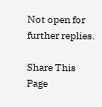Not open for further replies.

Share This Page